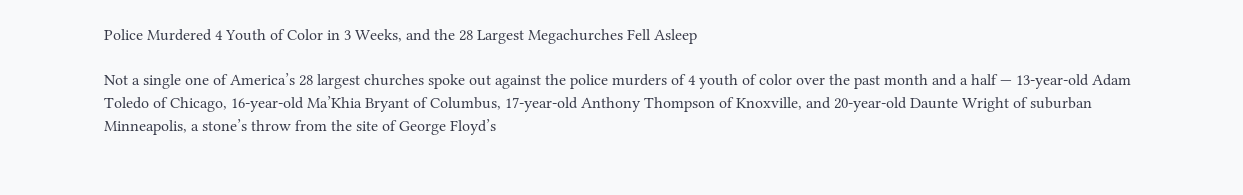Police Murdered 4 Youth of Color in 3 Weeks, and the 28 Largest Megachurches Fell Asleep

Not a single one of America’s 28 largest churches spoke out against the police murders of 4 youth of color over the past month and a half — 13-year-old Adam Toledo of Chicago, 16-year-old Ma’Khia Bryant of Columbus, 17-year-old Anthony Thompson of Knoxville, and 20-year-old Daunte Wright of suburban Minneapolis, a stone’s throw from the site of George Floyd’s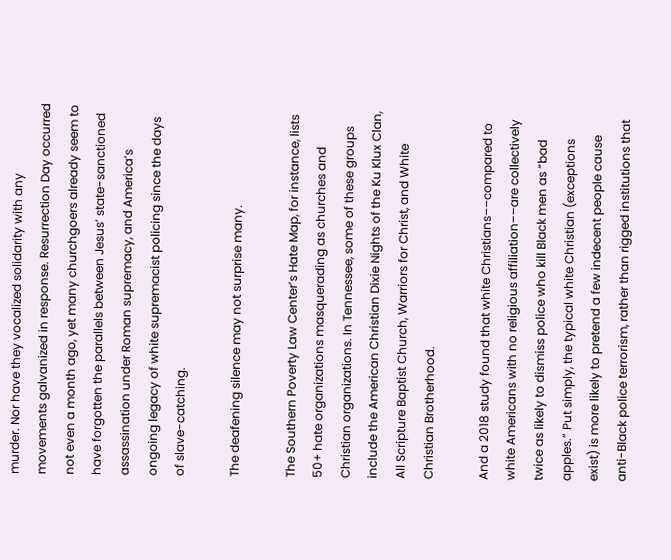murder. Nor have they vocalized solidarity with any movements galvanized in response. Resurrection Day occurred not even a month ago, yet many churchgoers already seem to have forgotten the parallels between Jesus’ state-sanctioned assassination under Roman supremacy, and America’s ongoing legacy of white supremacist policing since the days of slave-catching.

The deafening silence may not surprise many.

The Southern Poverty Law Center’s Hate Map, for instance, lists 50+ hate organizations masquerading as churches and Christian organizations. In Tennessee, some of these groups include the American Christian Dixie Nights of the Ku Klux Clan, All Scripture Baptist Church, Warriors for Christ, and White Christian Brotherhood.

And a 2018 study found that white Christians––compared to white Americans with no religious affiliation––are collectively twice as likely to dismiss police who kill Black men as “bad apples.” Put simply, the typical white Christian (exceptions exist) is more likely to pretend a few indecent people cause anti-Black police terrorism, rather than rigged institutions that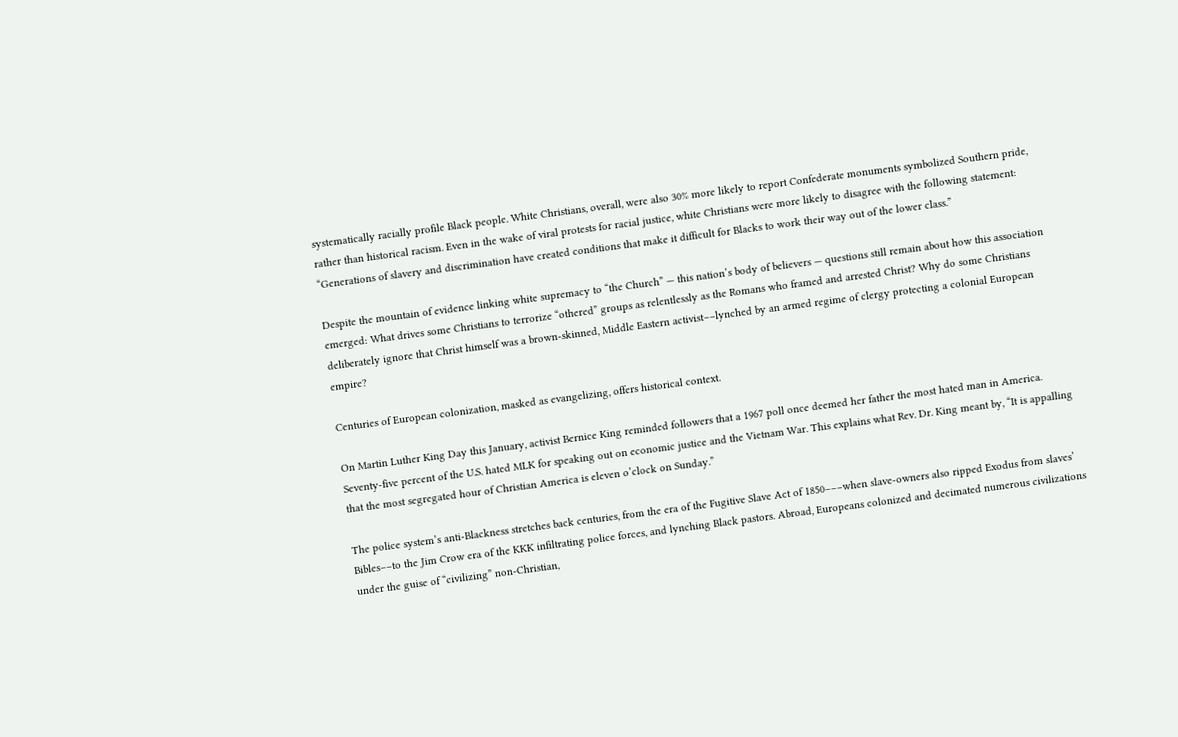systematically racially profile Black people. White Christians, overall, were also 30% more likely to report Confederate monuments symbolized Southern pride, rather than historical racism. Even in the wake of viral protests for racial justice, white Christians were more likely to disagree with the following statement: “Generations of slavery and discrimination have created conditions that make it difficult for Blacks to work their way out of the lower class.”

Despite the mountain of evidence linking white supremacy to “the Church” — this nation’s body of believers — questions still remain about how this association emerged: What drives some Christians to terrorize “othered” groups as relentlessly as the Romans who framed and arrested Christ? Why do some Christians deliberately ignore that Christ himself was a brown-skinned, Middle Eastern activist––lynched by an armed regime of clergy protecting a colonial European empire?

Centuries of European colonization, masked as evangelizing, offers historical context.

On Martin Luther King Day this January, activist Bernice King reminded followers that a 1967 poll once deemed her father the most hated man in America. Seventy-five percent of the U.S. hated MLK for speaking out on economic justice and the Vietnam War. This explains what Rev. Dr. King meant by, “It is appalling that the most segregated hour of Christian America is eleven o’clock on Sunday.”

The police system’s anti-Blackness stretches back centuries, from the era of the Fugitive Slave Act of 1850–––when slave-owners also ripped Exodus from slaves’ Bibles––to the Jim Crow era of the KKK infiltrating police forces, and lynching Black pastors. Abroad, Europeans colonized and decimated numerous civilizations under the guise of “civilizing” non-Christian,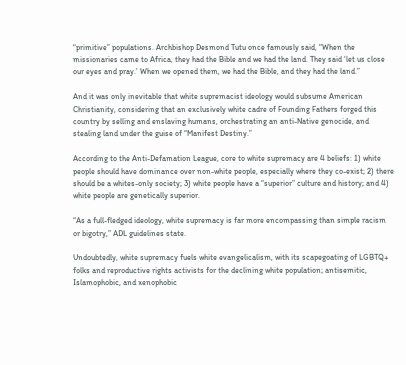“primitive” populations. Archbishop Desmond Tutu once famously said, “When the missionaries came to Africa, they had the Bible and we had the land. They said ‘let us close our eyes and pray.’ When we opened them, we had the Bible, and they had the land.”

And it was only inevitable that white supremacist ideology would subsume American Christianity, considering that an exclusively white cadre of Founding Fathers forged this country by selling and enslaving humans, orchestrating an anti-Native genocide, and stealing land under the guise of “Manifest Destiny.”

According to the Anti-Defamation League, core to white supremacy are 4 beliefs: 1) white people should have dominance over non-white people, especially where they co-exist; 2) there should be a whites-only society; 3) white people have a “superior” culture and history; and 4) white people are genetically superior.

“As a full-fledged ideology, white supremacy is far more encompassing than simple racism or bigotry,” ADL guidelines state.

Undoubtedly, white supremacy fuels white evangelicalism, with its scapegoating of LGBTQ+ folks and reproductive rights activists for the declining white population; antisemitic, Islamophobic, and xenophobic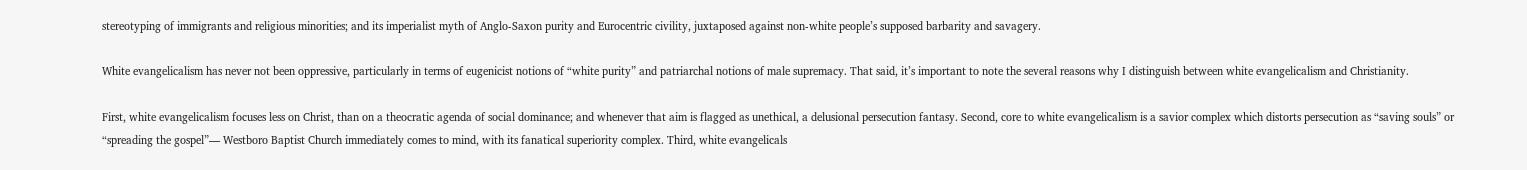stereotyping of immigrants and religious minorities; and its imperialist myth of Anglo-Saxon purity and Eurocentric civility, juxtaposed against non-white people’s supposed barbarity and savagery.

White evangelicalism has never not been oppressive, particularly in terms of eugenicist notions of “white purity” and patriarchal notions of male supremacy. That said, it’s important to note the several reasons why I distinguish between white evangelicalism and Christianity.

First, white evangelicalism focuses less on Christ, than on a theocratic agenda of social dominance; and whenever that aim is flagged as unethical, a delusional persecution fantasy. Second, core to white evangelicalism is a savior complex which distorts persecution as “saving souls” or “spreading the gospel”— Westboro Baptist Church immediately comes to mind, with its fanatical superiority complex. Third, white evangelicals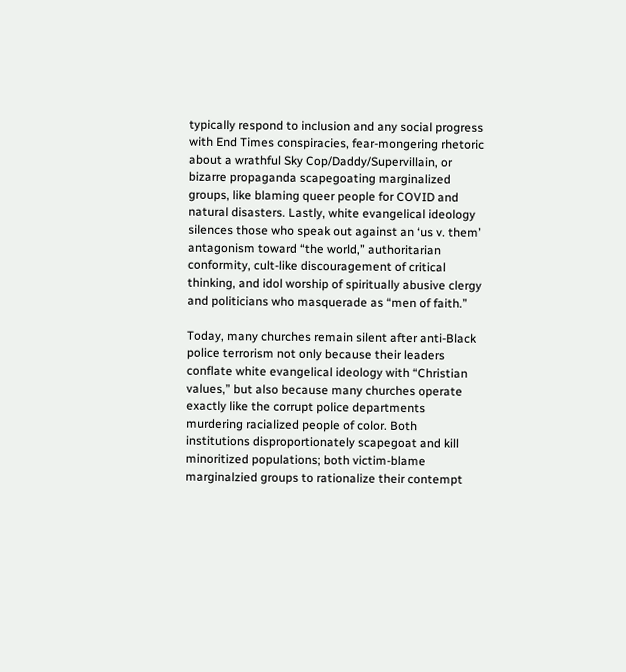typically respond to inclusion and any social progress with End Times conspiracies, fear-mongering rhetoric about a wrathful Sky Cop/Daddy/Supervillain, or bizarre propaganda scapegoating marginalized groups, like blaming queer people for COVID and natural disasters. Lastly, white evangelical ideology silences those who speak out against an ‘us v. them’ antagonism toward “the world,” authoritarian conformity, cult-like discouragement of critical thinking, and idol worship of spiritually abusive clergy and politicians who masquerade as “men of faith.”

Today, many churches remain silent after anti-Black police terrorism not only because their leaders conflate white evangelical ideology with “Christian values,” but also because many churches operate exactly like the corrupt police departments murdering racialized people of color. Both institutions disproportionately scapegoat and kill minoritized populations; both victim-blame marginalzied groups to rationalize their contempt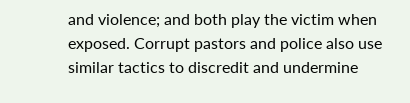and violence; and both play the victim when exposed. Corrupt pastors and police also use similar tactics to discredit and undermine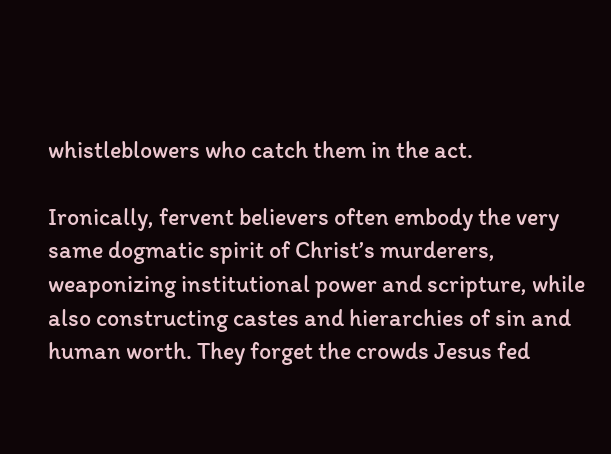whistleblowers who catch them in the act.

Ironically, fervent believers often embody the very same dogmatic spirit of Christ’s murderers, weaponizing institutional power and scripture, while also constructing castes and hierarchies of sin and human worth. They forget the crowds Jesus fed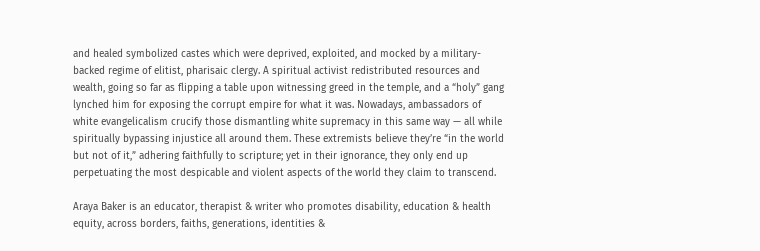and healed symbolized castes which were deprived, exploited, and mocked by a military-backed regime of elitist, pharisaic clergy. A spiritual activist redistributed resources and wealth, going so far as flipping a table upon witnessing greed in the temple, and a “holy” gang lynched him for exposing the corrupt empire for what it was. Nowadays, ambassadors of white evangelicalism crucify those dismantling white supremacy in this same way — all while spiritually bypassing injustice all around them. These extremists believe they’re “in the world but not of it,” adhering faithfully to scripture; yet in their ignorance, they only end up perpetuating the most despicable and violent aspects of the world they claim to transcend.

Araya Baker is an educator, therapist & writer who promotes disability, education & health equity, across borders, faiths, generations, identities &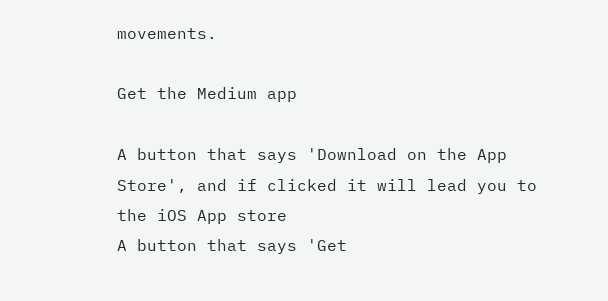movements.

Get the Medium app

A button that says 'Download on the App Store', and if clicked it will lead you to the iOS App store
A button that says 'Get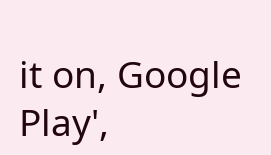it on, Google Play',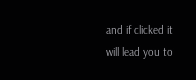and if clicked it will lead you to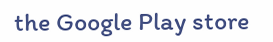the Google Play store